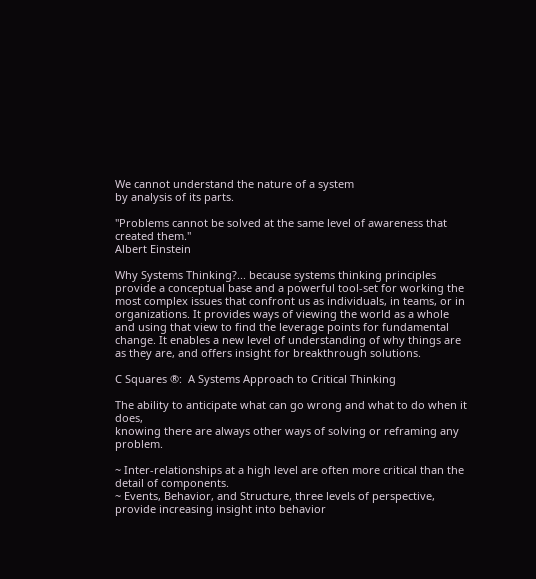We cannot understand the nature of a system
by analysis of its parts.

"Problems cannot be solved at the same level of awareness that created them."
Albert Einstein

Why Systems Thinking?... because systems thinking principles provide a conceptual base and a powerful tool-set for working the most complex issues that confront us as individuals, in teams, or in organizations. It provides ways of viewing the world as a whole and using that view to find the leverage points for fundamental change. It enables a new level of understanding of why things are as they are, and offers insight for breakthrough solutions.

C Squares ®:  A Systems Approach to Critical Thinking

The ability to anticipate what can go wrong and what to do when it does,
knowing there are always other ways of solving or reframing any problem.

~ Inter-relationships at a high level are often more critical than the detail of components.
~ Events, Behavior, and Structure, three levels of perspective, provide increasing insight into behavior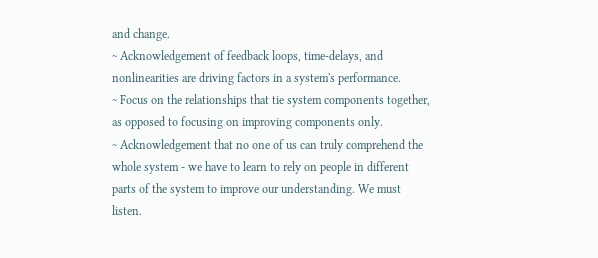and change.
~ Acknowledgement of feedback loops, time-delays, and nonlinearities are driving factors in a system's performance.
~ Focus on the relationships that tie system components together, as opposed to focusing on improving components only.
~ Acknowledgement that no one of us can truly comprehend the whole system - we have to learn to rely on people in different parts of the system to improve our understanding. We must listen.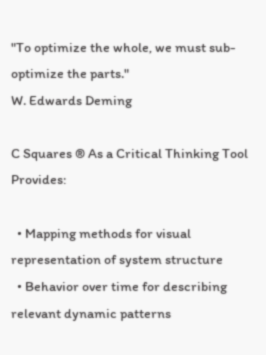"To optimize the whole, we must sub-optimize the parts."
W. Edwards Deming

C Squares ® As a Critical Thinking Tool Provides:

  • Mapping methods for visual representation of system structure
  • Behavior over time for describing relevant dynamic patterns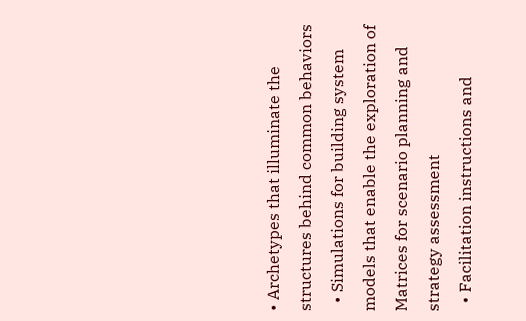• Archetypes that illuminate the structures behind common behaviors
  • Simulations for building system models that enable the exploration of Matrices for scenario planning and strategy assessment
  • Facilitation instructions and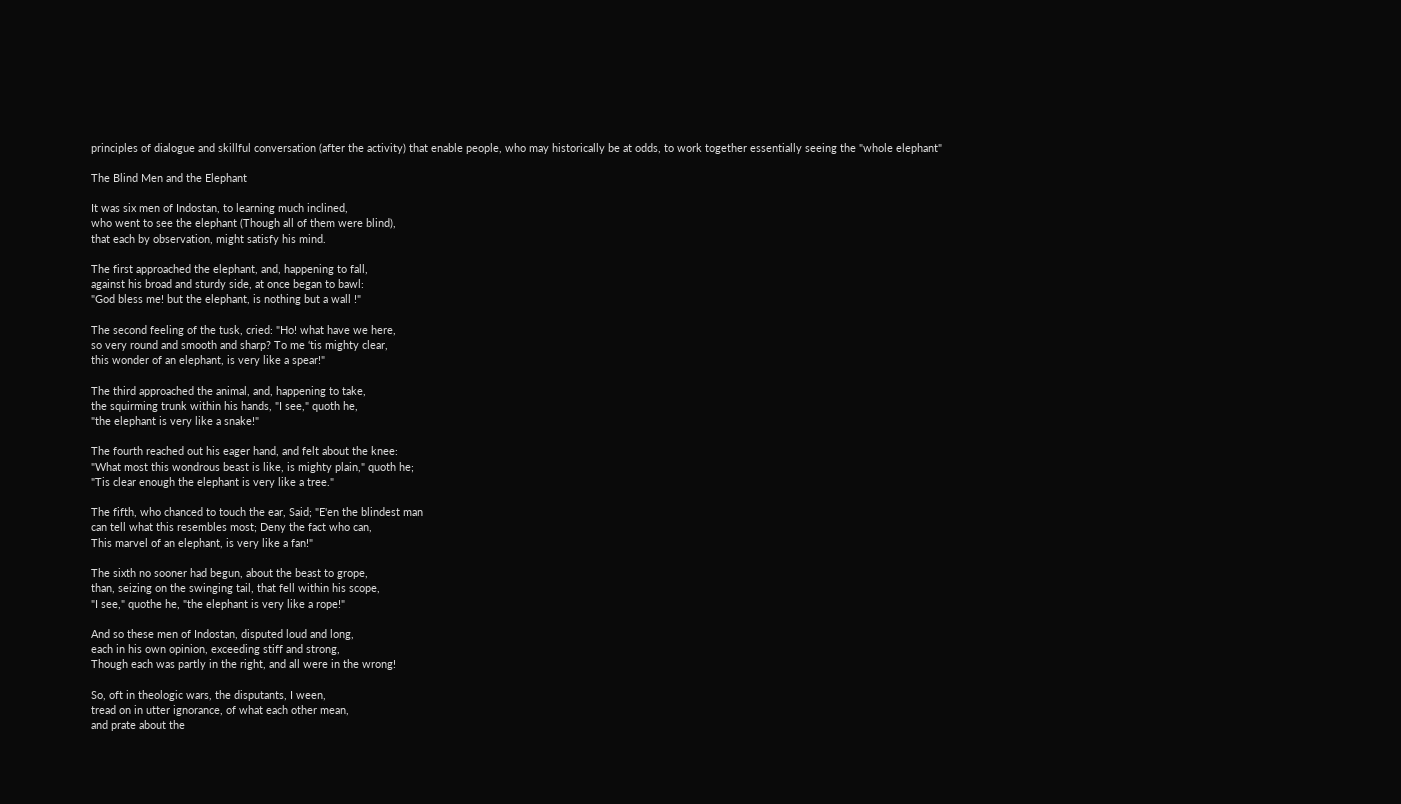principles of dialogue and skillful conversation (after the activity) that enable people, who may historically be at odds, to work together essentially seeing the "whole elephant"

The Blind Men and the Elephant

It was six men of Indostan, to learning much inclined,
who went to see the elephant (Though all of them were blind),
that each by observation, might satisfy his mind.

The first approached the elephant, and, happening to fall,
against his broad and sturdy side, at once began to bawl:
"God bless me! but the elephant, is nothing but a wall !"

The second feeling of the tusk, cried: "Ho! what have we here,
so very round and smooth and sharp? To me ‘tis mighty clear,
this wonder of an elephant, is very like a spear!"

The third approached the animal, and, happening to take,
the squirming trunk within his hands, "I see," quoth he,
"the elephant is very like a snake!"

The fourth reached out his eager hand, and felt about the knee:
"What most this wondrous beast is like, is mighty plain," quoth he;
"Tis clear enough the elephant is very like a tree."

The fifth, who chanced to touch the ear, Said; "E'en the blindest man
can tell what this resembles most; Deny the fact who can,
This marvel of an elephant, is very like a fan!"

The sixth no sooner had begun, about the beast to grope,
than, seizing on the swinging tail, that fell within his scope,
"I see," quothe he, "the elephant is very like a rope!"

And so these men of Indostan, disputed loud and long,
each in his own opinion, exceeding stiff and strong,
Though each was partly in the right, and all were in the wrong!

So, oft in theologic wars, the disputants, I ween,
tread on in utter ignorance, of what each other mean,
and prate about the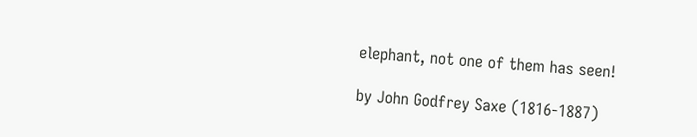elephant, not one of them has seen!

by John Godfrey Saxe (1816-1887)